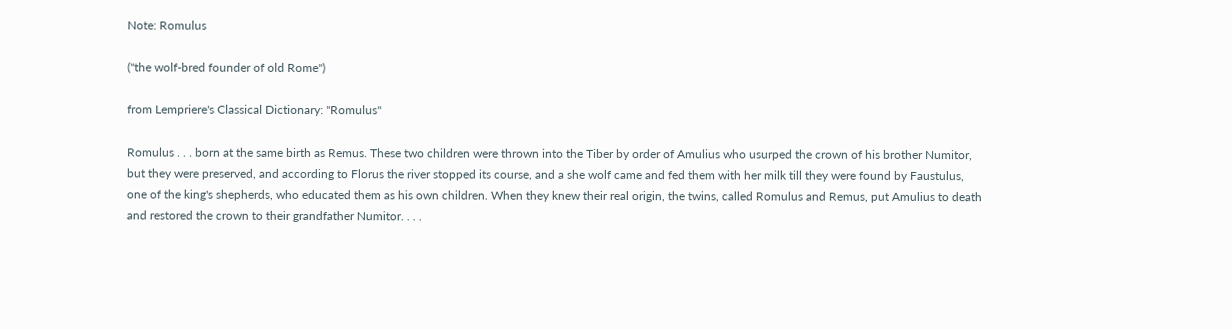Note: Romulus

("the wolf-bred founder of old Rome")

from Lempriere's Classical Dictionary: "Romulus"

Romulus . . . born at the same birth as Remus. These two children were thrown into the Tiber by order of Amulius who usurped the crown of his brother Numitor, but they were preserved, and according to Florus the river stopped its course, and a she wolf came and fed them with her milk till they were found by Faustulus, one of the king's shepherds, who educated them as his own children. When they knew their real origin, the twins, called Romulus and Remus, put Amulius to death and restored the crown to their grandfather Numitor. . . .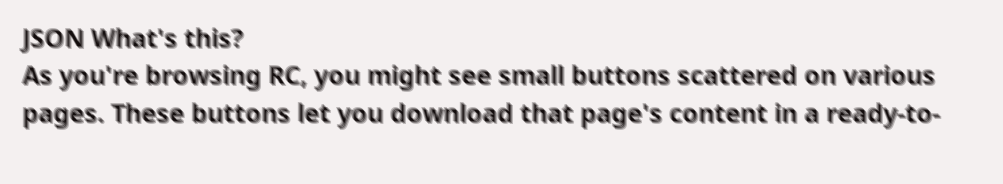JSON What's this?
As you're browsing RC, you might see small buttons scattered on various pages. These buttons let you download that page's content in a ready-to-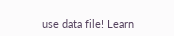use data file! Learn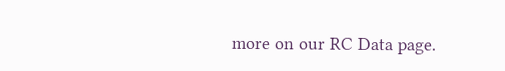more on our RC Data page.